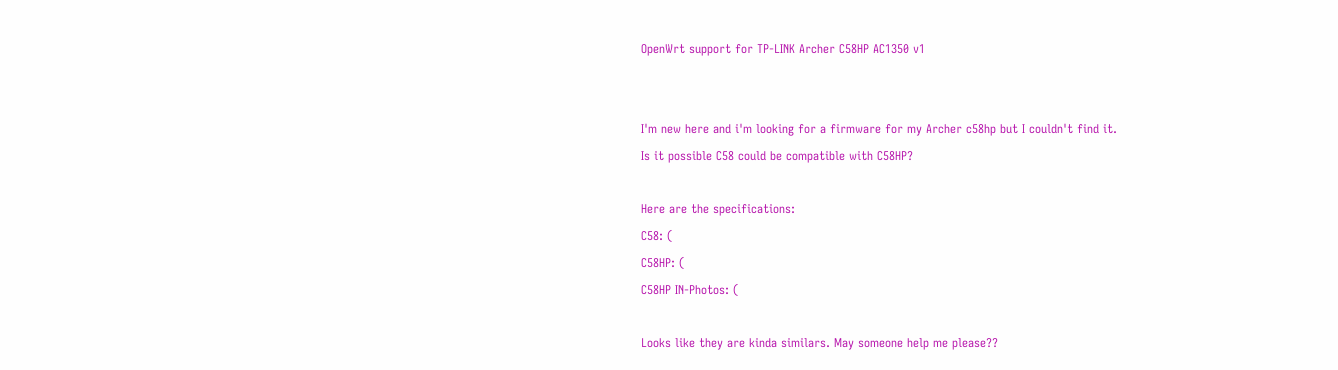OpenWrt support for TP-LINK Archer C58HP AC1350 v1


I'm new here and i'm looking for a firmware for my Archer c58hp but I couldn't find it.
Is it possible C58 could be compatible with C58HP?

Here are the specifications:
C58: (
C58HP: (
C58HP IN-Photos: (

Looks like they are kinda similars. May someone help me please??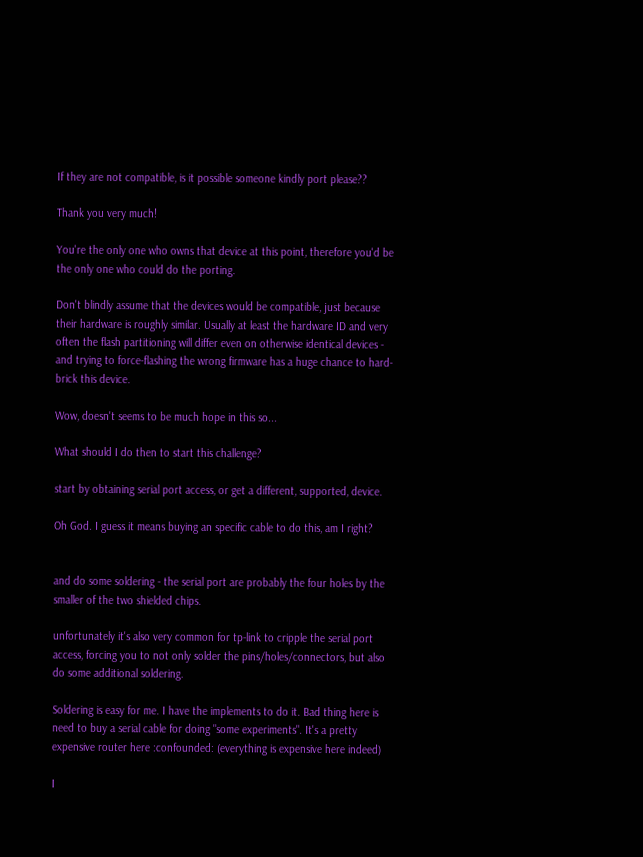If they are not compatible, is it possible someone kindly port please??

Thank you very much!

You're the only one who owns that device at this point, therefore you'd be the only one who could do the porting.

Don't blindly assume that the devices would be compatible, just because their hardware is roughly similar. Usually at least the hardware ID and very often the flash partitioning will differ even on otherwise identical devices - and trying to force-flashing the wrong firmware has a huge chance to hard-brick this device.

Wow, doesn't seems to be much hope in this so...

What should I do then to start this challenge?

start by obtaining serial port access, or get a different, supported, device.

Oh God. I guess it means buying an specific cable to do this, am I right?


and do some soldering - the serial port are probably the four holes by the smaller of the two shielded chips.

unfortunately it's also very common for tp-link to cripple the serial port access, forcing you to not only solder the pins/holes/connectors, but also do some additional soldering.

Soldering is easy for me. I have the implements to do it. Bad thing here is need to buy a serial cable for doing "some experiments". It's a pretty expensive router here :confounded: (everything is expensive here indeed)

I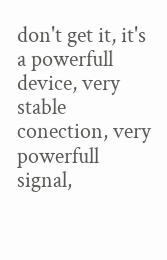don't get it, it's a powerfull device, very stable conection, very powerfull signal,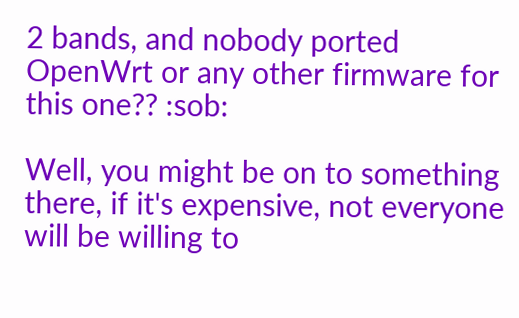2 bands, and nobody ported OpenWrt or any other firmware for this one?? :sob:

Well, you might be on to something there, if it's expensive, not everyone will be willing to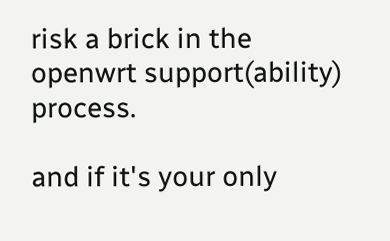risk a brick in the openwrt support(ability) process.

and if it's your only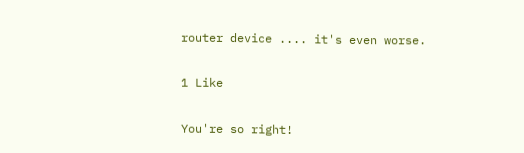router device .... it's even worse.

1 Like

You're so right!